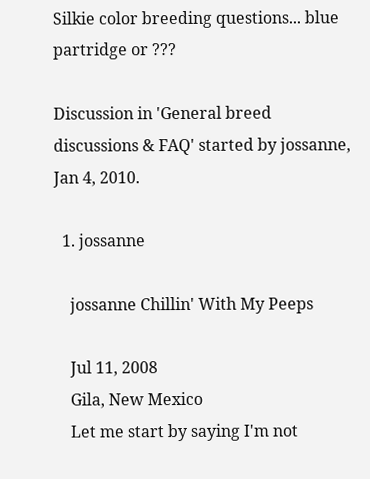Silkie color breeding questions... blue partridge or ???

Discussion in 'General breed discussions & FAQ' started by jossanne, Jan 4, 2010.

  1. jossanne

    jossanne Chillin' With My Peeps

    Jul 11, 2008
    Gila, New Mexico
    Let me start by saying I'm not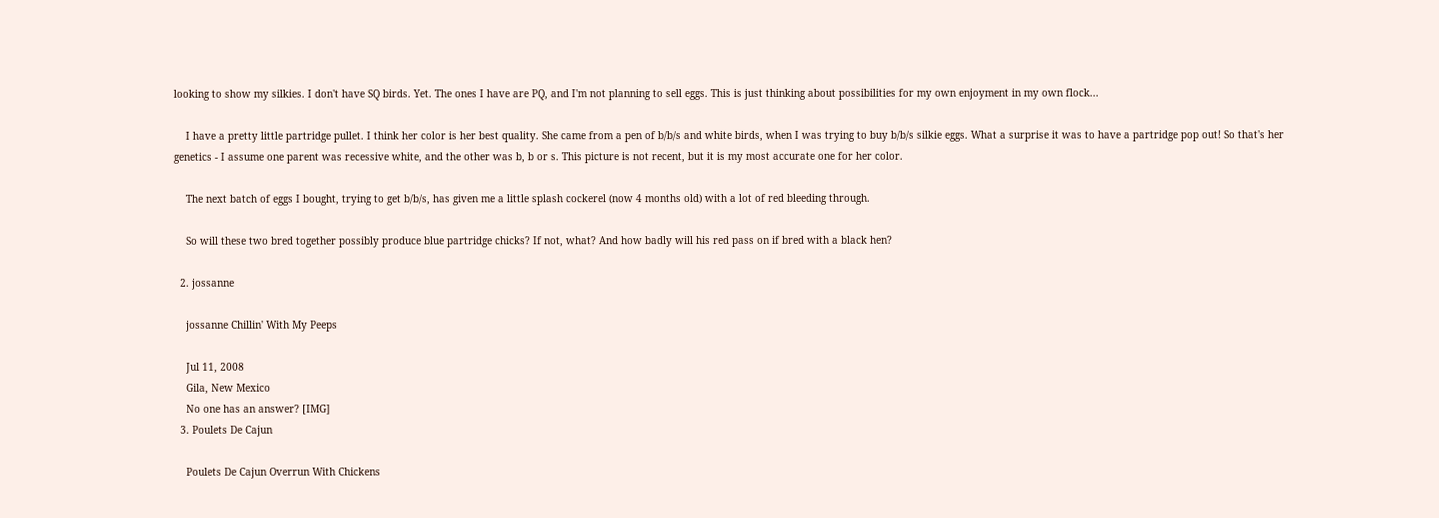looking to show my silkies. I don't have SQ birds. Yet. The ones I have are PQ, and I'm not planning to sell eggs. This is just thinking about possibilities for my own enjoyment in my own flock...

    I have a pretty little partridge pullet. I think her color is her best quality. She came from a pen of b/b/s and white birds, when I was trying to buy b/b/s silkie eggs. What a surprise it was to have a partridge pop out! So that's her genetics - I assume one parent was recessive white, and the other was b, b or s. This picture is not recent, but it is my most accurate one for her color.

    The next batch of eggs I bought, trying to get b/b/s, has given me a little splash cockerel (now 4 months old) with a lot of red bleeding through.

    So will these two bred together possibly produce blue partridge chicks? If not, what? And how badly will his red pass on if bred with a black hen?

  2. jossanne

    jossanne Chillin' With My Peeps

    Jul 11, 2008
    Gila, New Mexico
    No one has an answer? [IMG]
  3. Poulets De Cajun

    Poulets De Cajun Overrun With Chickens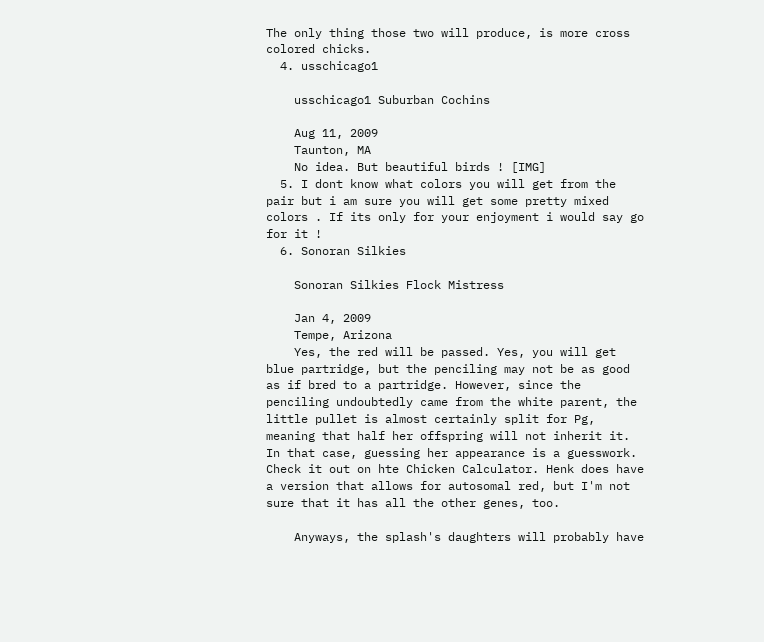The only thing those two will produce, is more cross colored chicks.
  4. usschicago1

    usschicago1 Suburban Cochins

    Aug 11, 2009
    Taunton, MA
    No idea. But beautiful birds ! [IMG]
  5. I dont know what colors you will get from the pair but i am sure you will get some pretty mixed colors . If its only for your enjoyment i would say go for it !
  6. Sonoran Silkies

    Sonoran Silkies Flock Mistress

    Jan 4, 2009
    Tempe, Arizona
    Yes, the red will be passed. Yes, you will get blue partridge, but the penciling may not be as good as if bred to a partridge. However, since the penciling undoubtedly came from the white parent, the little pullet is almost certainly split for Pg, meaning that half her offspring will not inherit it. In that case, guessing her appearance is a guesswork. Check it out on hte Chicken Calculator. Henk does have a version that allows for autosomal red, but I'm not sure that it has all the other genes, too.

    Anyways, the splash's daughters will probably have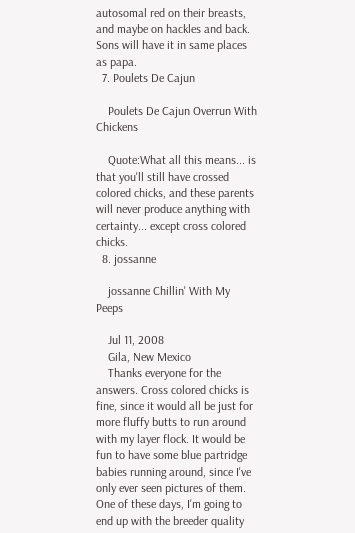autosomal red on their breasts, and maybe on hackles and back. Sons will have it in same places as papa.
  7. Poulets De Cajun

    Poulets De Cajun Overrun With Chickens

    Quote:What all this means... is that you'll still have crossed colored chicks, and these parents will never produce anything with certainty... except cross colored chicks.
  8. jossanne

    jossanne Chillin' With My Peeps

    Jul 11, 2008
    Gila, New Mexico
    Thanks everyone for the answers. Cross colored chicks is fine, since it would all be just for more fluffy butts to run around with my layer flock. It would be fun to have some blue partridge babies running around, since I've only ever seen pictures of them. One of these days, I'm going to end up with the breeder quality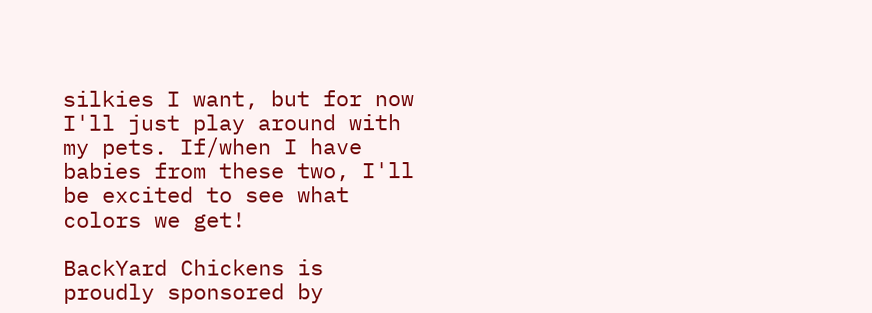silkies I want, but for now I'll just play around with my pets. If/when I have babies from these two, I'll be excited to see what colors we get!

BackYard Chickens is proudly sponsored by